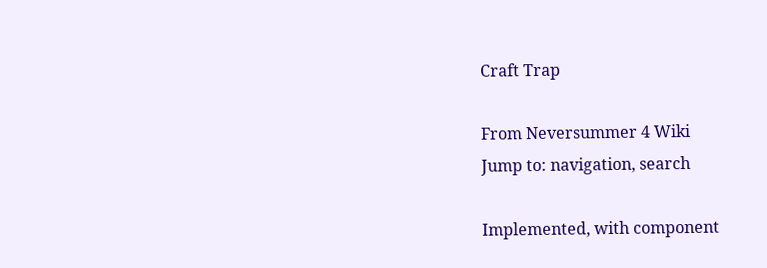Craft Trap

From Neversummer 4 Wiki
Jump to: navigation, search

Implemented, with component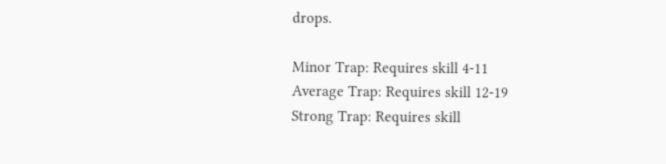drops.

Minor Trap: Requires skill 4-11
Average Trap: Requires skill 12-19
Strong Trap: Requires skill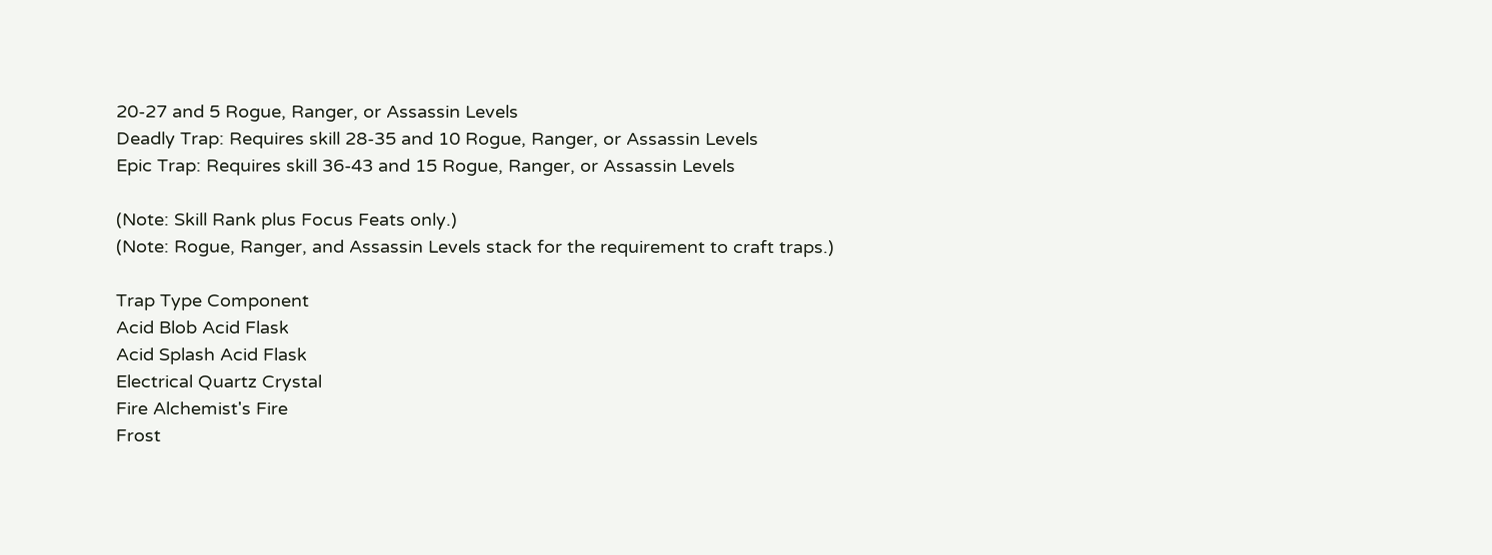20-27 and 5 Rogue, Ranger, or Assassin Levels
Deadly Trap: Requires skill 28-35 and 10 Rogue, Ranger, or Assassin Levels
Epic Trap: Requires skill 36-43 and 15 Rogue, Ranger, or Assassin Levels

(Note: Skill Rank plus Focus Feats only.)
(Note: Rogue, Ranger, and Assassin Levels stack for the requirement to craft traps.)

Trap Type Component
Acid Blob Acid Flask
Acid Splash Acid Flask
Electrical Quartz Crystal
Fire Alchemist's Fire
Frost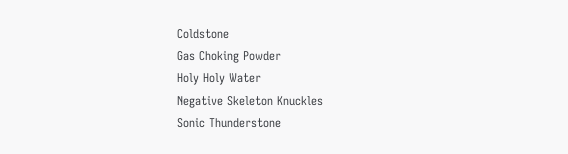Coldstone
Gas Choking Powder
Holy Holy Water
Negative Skeleton Knuckles
Sonic Thunderstone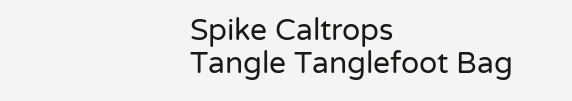Spike Caltrops
Tangle Tanglefoot Bag